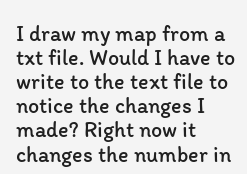I draw my map from a txt file. Would I have to write to the text file to notice the changes I made? Right now it changes the number in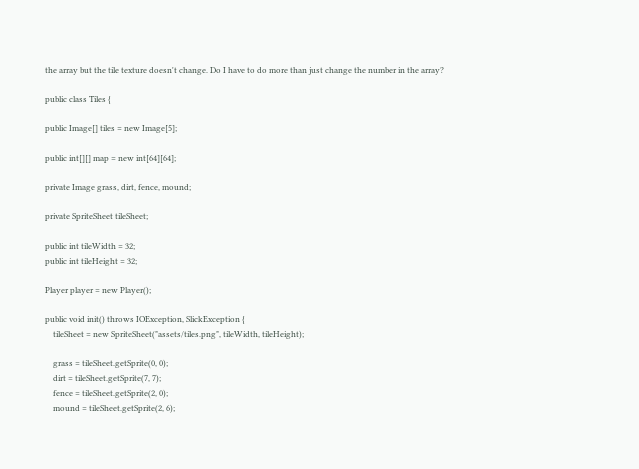the array but the tile texture doesn't change. Do I have to do more than just change the number in the array?

public class Tiles {

public Image[] tiles = new Image[5];

public int[][] map = new int[64][64];

private Image grass, dirt, fence, mound;

private SpriteSheet tileSheet;

public int tileWidth = 32;
public int tileHeight = 32;

Player player = new Player();

public void init() throws IOException, SlickException {
    tileSheet = new SpriteSheet("assets/tiles.png", tileWidth, tileHeight);

    grass = tileSheet.getSprite(0, 0);
    dirt = tileSheet.getSprite(7, 7);
    fence = tileSheet.getSprite(2, 0);
    mound = tileSheet.getSprite(2, 6);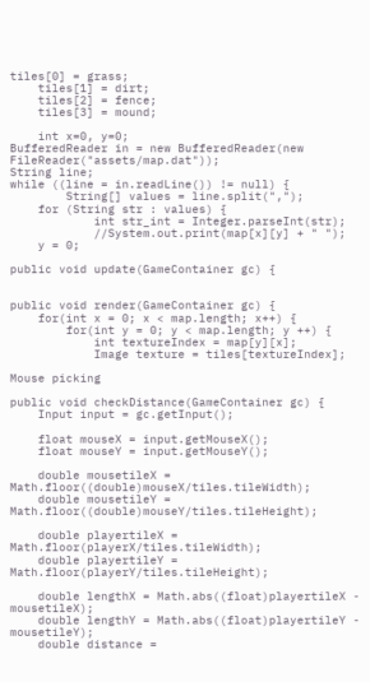tiles[0] = grass;
    tiles[1] = dirt;
    tiles[2] = fence;
    tiles[3] = mound;

    int x=0, y=0;
BufferedReader in = new BufferedReader(new FileReader("assets/map.dat"));
String line;
while ((line = in.readLine()) != null) {
        String[] values = line.split(",");
    for (String str : values) {
            int str_int = Integer.parseInt(str);
            //System.out.print(map[x][y] + " ");
    y = 0;

public void update(GameContainer gc) {


public void render(GameContainer gc) {
    for(int x = 0; x < map.length; x++) {
        for(int y = 0; y < map.length; y ++) {
            int textureIndex = map[y][x];
            Image texture = tiles[textureIndex];

Mouse picking

public void checkDistance(GameContainer gc) {
    Input input = gc.getInput();

    float mouseX = input.getMouseX();
    float mouseY = input.getMouseY();

    double mousetileX = Math.floor((double)mouseX/tiles.tileWidth);
    double mousetileY = Math.floor((double)mouseY/tiles.tileHeight);

    double playertileX = Math.floor(playerX/tiles.tileWidth);
    double playertileY = Math.floor(playerY/tiles.tileHeight);

    double lengthX = Math.abs((float)playertileX - mousetileX);
    double lengthY = Math.abs((float)playertileY - mousetileY);
    double distance =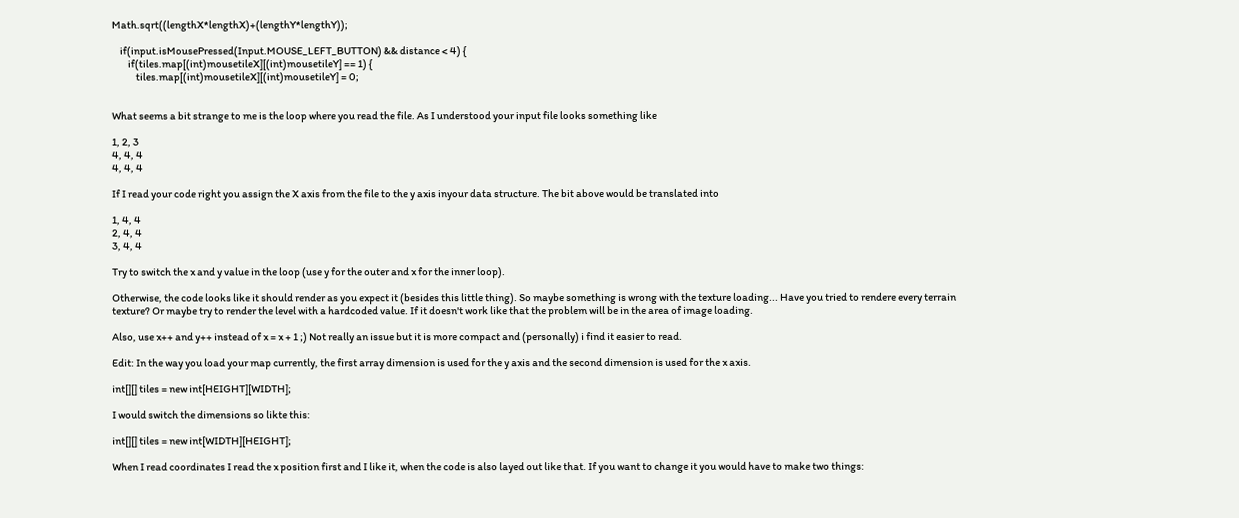Math.sqrt((lengthX*lengthX)+(lengthY*lengthY));

    if(input.isMousePressed(Input.MOUSE_LEFT_BUTTON) && distance < 4) {
        if(tiles.map[(int)mousetileX][(int)mousetileY] == 1) {
            tiles.map[(int)mousetileX][(int)mousetileY] = 0;


What seems a bit strange to me is the loop where you read the file. As I understood your input file looks something like

1, 2, 3
4, 4, 4
4, 4, 4

If I read your code right you assign the X axis from the file to the y axis inyour data structure. The bit above would be translated into

1, 4, 4
2, 4, 4
3, 4, 4

Try to switch the x and y value in the loop (use y for the outer and x for the inner loop).

Otherwise, the code looks like it should render as you expect it (besides this little thing). So maybe something is wrong with the texture loading... Have you tried to rendere every terrain texture? Or maybe try to render the level with a hardcoded value. If it doesn't work like that the problem will be in the area of image loading.

Also, use x++ and y++ instead of x = x + 1 ;) Not really an issue but it is more compact and (personally) i find it easier to read.

Edit: In the way you load your map currently, the first array dimension is used for the y axis and the second dimension is used for the x axis.

int[][] tiles = new int[HEIGHT][WIDTH];

I would switch the dimensions so likte this:

int[][] tiles = new int[WIDTH][HEIGHT];

When I read coordinates I read the x position first and I like it, when the code is also layed out like that. If you want to change it you would have to make two things: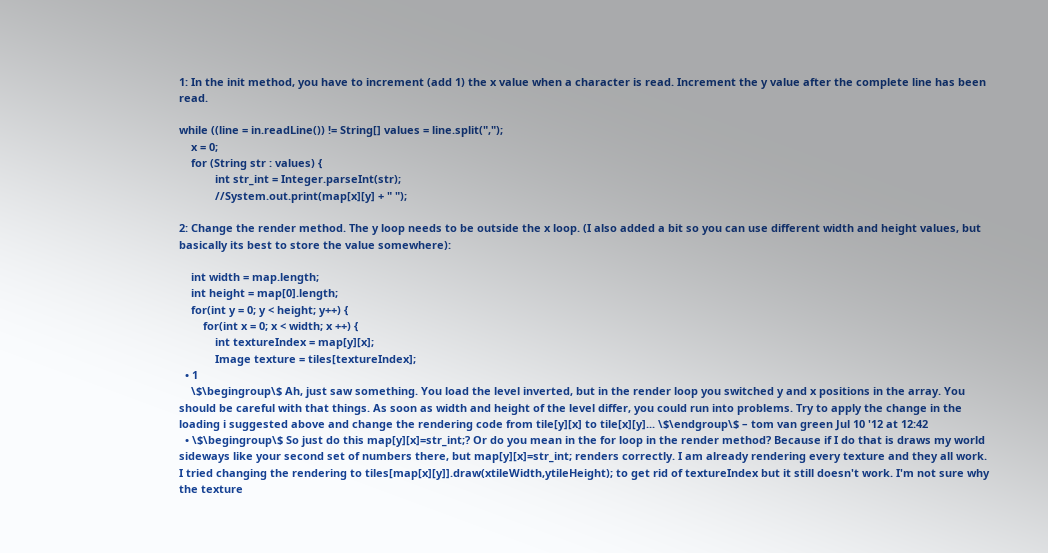1: In the init method, you have to increment (add 1) the x value when a character is read. Increment the y value after the complete line has been read.

while ((line = in.readLine()) != String[] values = line.split(",");
    x = 0;
    for (String str : values) {
            int str_int = Integer.parseInt(str);
            //System.out.print(map[x][y] + " ");

2: Change the render method. The y loop needs to be outside the x loop. (I also added a bit so you can use different width and height values, but basically its best to store the value somewhere):

    int width = map.length;
    int height = map[0].length;
    for(int y = 0; y < height; y++) {
        for(int x = 0; x < width; x ++) {
            int textureIndex = map[y][x];
            Image texture = tiles[textureIndex];
  • 1
    \$\begingroup\$ Ah, just saw something. You load the level inverted, but in the render loop you switched y and x positions in the array. You should be careful with that things. As soon as width and height of the level differ, you could run into problems. Try to apply the change in the loading i suggested above and change the rendering code from tile[y][x] to tile[x][y]... \$\endgroup\$ – tom van green Jul 10 '12 at 12:42
  • \$\begingroup\$ So just do this map[y][x]=str_int;? Or do you mean in the for loop in the render method? Because if I do that is draws my world sideways like your second set of numbers there, but map[y][x]=str_int; renders correctly. I am already rendering every texture and they all work. I tried changing the rendering to tiles[map[x][y]].draw(xtileWidth,ytileHeight); to get rid of textureIndex but it still doesn't work. I'm not sure why the texture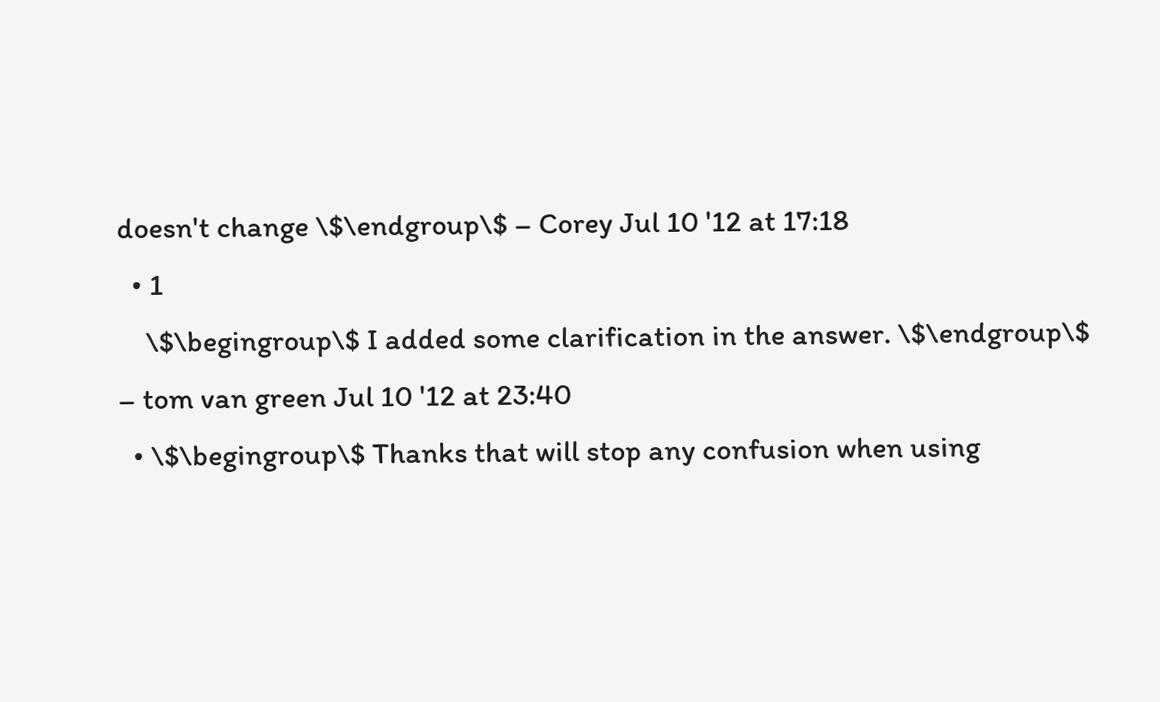doesn't change \$\endgroup\$ – Corey Jul 10 '12 at 17:18
  • 1
    \$\begingroup\$ I added some clarification in the answer. \$\endgroup\$ – tom van green Jul 10 '12 at 23:40
  • \$\begingroup\$ Thanks that will stop any confusion when using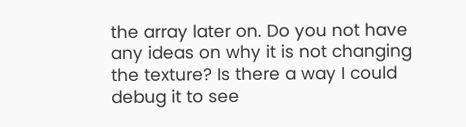the array later on. Do you not have any ideas on why it is not changing the texture? Is there a way I could debug it to see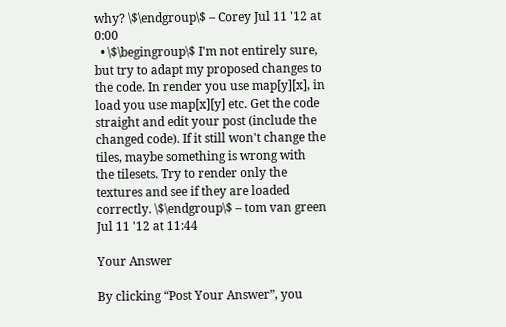why? \$\endgroup\$ – Corey Jul 11 '12 at 0:00
  • \$\begingroup\$ I'm not entirely sure, but try to adapt my proposed changes to the code. In render you use map[y][x], in load you use map[x][y] etc. Get the code straight and edit your post (include the changed code). If it still won't change the tiles, maybe something is wrong with the tilesets. Try to render only the textures and see if they are loaded correctly. \$\endgroup\$ – tom van green Jul 11 '12 at 11:44

Your Answer

By clicking “Post Your Answer”, you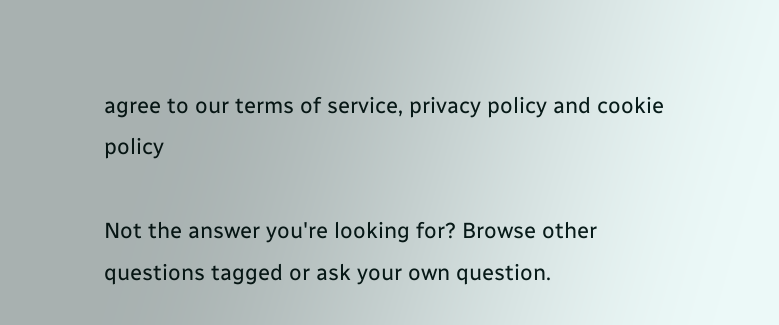agree to our terms of service, privacy policy and cookie policy

Not the answer you're looking for? Browse other questions tagged or ask your own question.